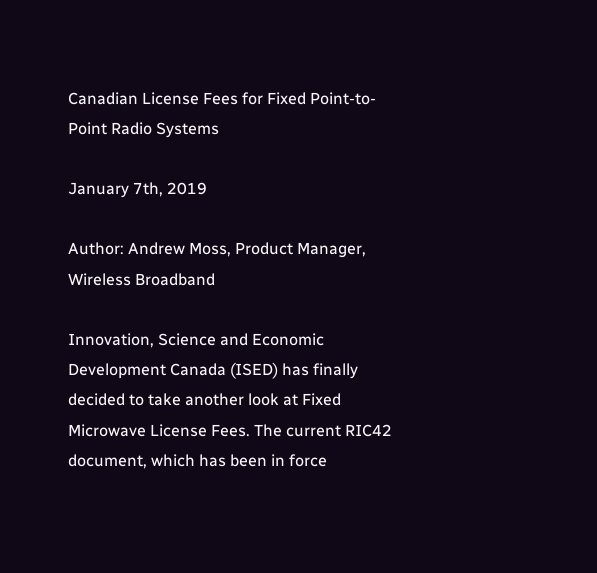Canadian License Fees for Fixed Point-to-Point Radio Systems

January 7th, 2019

Author: Andrew Moss, Product Manager, Wireless Broadband

Innovation, Science and Economic Development Canada (ISED) has finally decided to take another look at Fixed Microwave License Fees. The current RIC42 document, which has been in force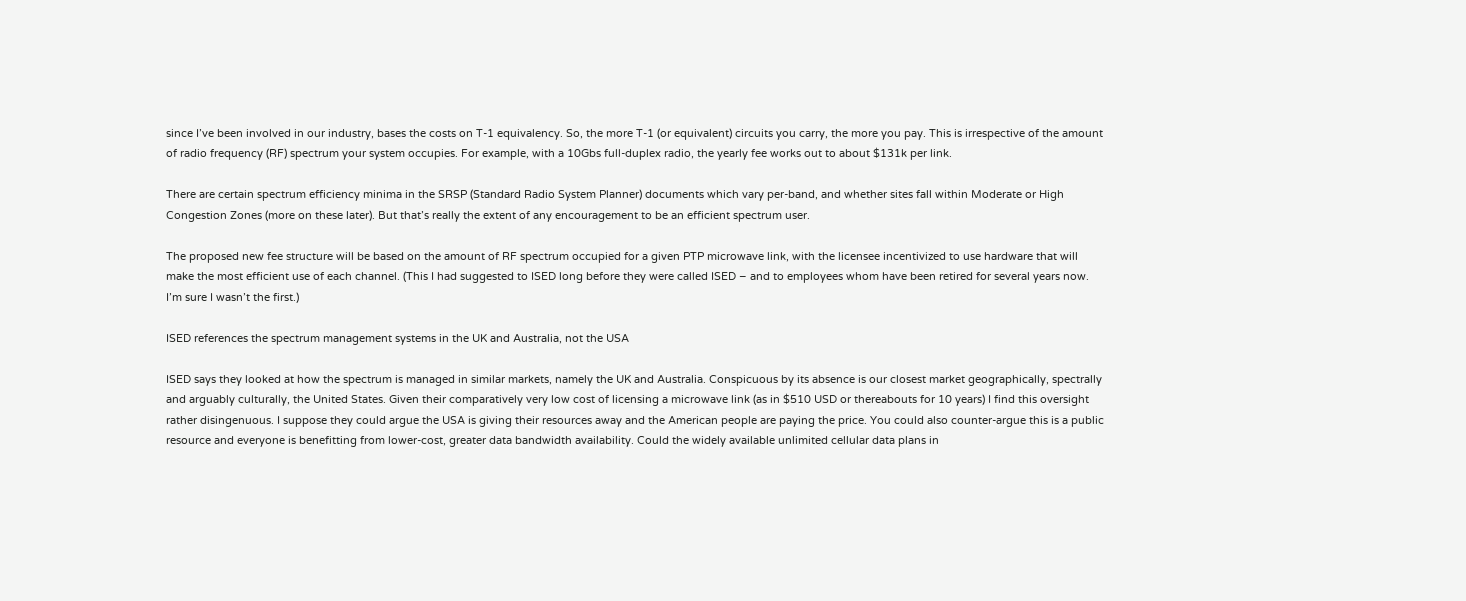since I’ve been involved in our industry, bases the costs on T-1 equivalency. So, the more T-1 (or equivalent) circuits you carry, the more you pay. This is irrespective of the amount of radio frequency (RF) spectrum your system occupies. For example, with a 10Gbs full-duplex radio, the yearly fee works out to about $131k per link.

There are certain spectrum efficiency minima in the SRSP (Standard Radio System Planner) documents which vary per-band, and whether sites fall within Moderate or High Congestion Zones (more on these later). But that’s really the extent of any encouragement to be an efficient spectrum user.

The proposed new fee structure will be based on the amount of RF spectrum occupied for a given PTP microwave link, with the licensee incentivized to use hardware that will make the most efficient use of each channel. (This I had suggested to ISED long before they were called ISED – and to employees whom have been retired for several years now. I’m sure I wasn’t the first.)

ISED references the spectrum management systems in the UK and Australia, not the USA

ISED says they looked at how the spectrum is managed in similar markets, namely the UK and Australia. Conspicuous by its absence is our closest market geographically, spectrally and arguably culturally, the United States. Given their comparatively very low cost of licensing a microwave link (as in $510 USD or thereabouts for 10 years) I find this oversight rather disingenuous. I suppose they could argue the USA is giving their resources away and the American people are paying the price. You could also counter-argue this is a public resource and everyone is benefitting from lower-cost, greater data bandwidth availability. Could the widely available unlimited cellular data plans in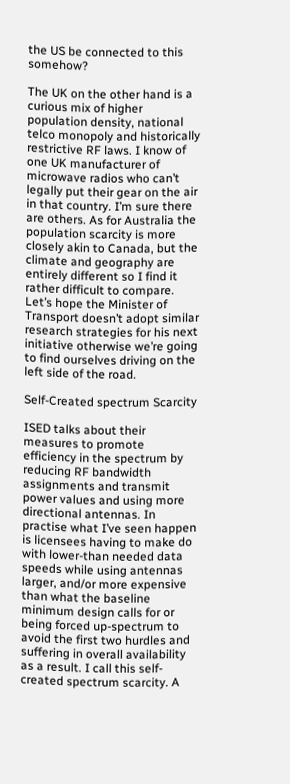the US be connected to this somehow?

The UK on the other hand is a curious mix of higher population density, national telco monopoly and historically restrictive RF laws. I know of one UK manufacturer of microwave radios who can’t legally put their gear on the air in that country. I’m sure there are others. As for Australia the population scarcity is more closely akin to Canada, but the climate and geography are entirely different so I find it rather difficult to compare. Let’s hope the Minister of Transport doesn’t adopt similar research strategies for his next initiative otherwise we’re going to find ourselves driving on the left side of the road.

Self-Created spectrum Scarcity

ISED talks about their measures to promote efficiency in the spectrum by reducing RF bandwidth assignments and transmit power values and using more directional antennas. In practise what I’ve seen happen is licensees having to make do with lower-than needed data speeds while using antennas larger, and/or more expensive than what the baseline minimum design calls for or being forced up-spectrum to avoid the first two hurdles and suffering in overall availability as a result. I call this self-created spectrum scarcity. A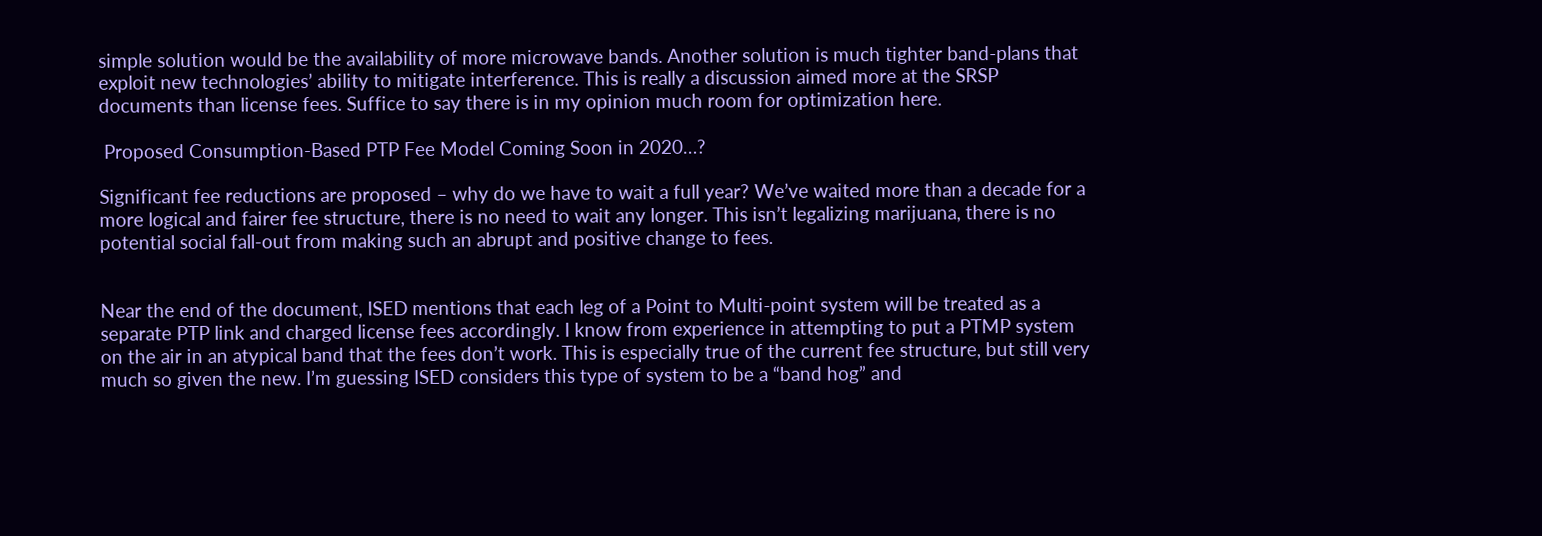simple solution would be the availability of more microwave bands. Another solution is much tighter band-plans that exploit new technologies’ ability to mitigate interference. This is really a discussion aimed more at the SRSP documents than license fees. Suffice to say there is in my opinion much room for optimization here.

 Proposed Consumption-Based PTP Fee Model Coming Soon in 2020…?

Significant fee reductions are proposed – why do we have to wait a full year? We’ve waited more than a decade for a more logical and fairer fee structure, there is no need to wait any longer. This isn’t legalizing marijuana, there is no potential social fall-out from making such an abrupt and positive change to fees.


Near the end of the document, ISED mentions that each leg of a Point to Multi-point system will be treated as a separate PTP link and charged license fees accordingly. I know from experience in attempting to put a PTMP system on the air in an atypical band that the fees don’t work. This is especially true of the current fee structure, but still very much so given the new. I’m guessing ISED considers this type of system to be a “band hog” and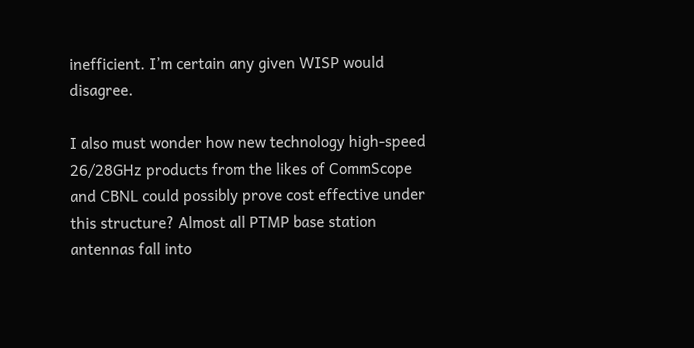inefficient. I’m certain any given WISP would disagree.

I also must wonder how new technology high-speed 26/28GHz products from the likes of CommScope and CBNL could possibly prove cost effective under this structure? Almost all PTMP base station antennas fall into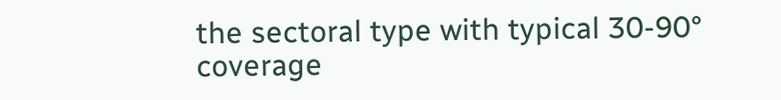the sectoral type with typical 30-90° coverage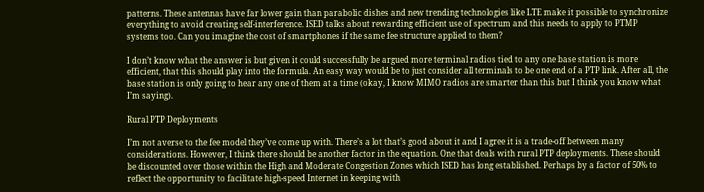patterns. These antennas have far lower gain than parabolic dishes and new trending technologies like LTE make it possible to synchronize everything to avoid creating self-interference. ISED talks about rewarding efficient use of spectrum and this needs to apply to PTMP systems too. Can you imagine the cost of smartphones if the same fee structure applied to them?

I don’t know what the answer is but given it could successfully be argued more terminal radios tied to any one base station is more efficient, that this should play into the formula. An easy way would be to just consider all terminals to be one end of a PTP link. After all, the base station is only going to hear any one of them at a time (okay, I know MIMO radios are smarter than this but I think you know what I’m saying).

Rural PTP Deployments

I’m not averse to the fee model they’ve come up with. There’s a lot that’s good about it and I agree it is a trade-off between many considerations. However, I think there should be another factor in the equation. One that deals with rural PTP deployments. These should be discounted over those within the High and Moderate Congestion Zones which ISED has long established. Perhaps by a factor of 50% to reflect the opportunity to facilitate high-speed Internet in keeping with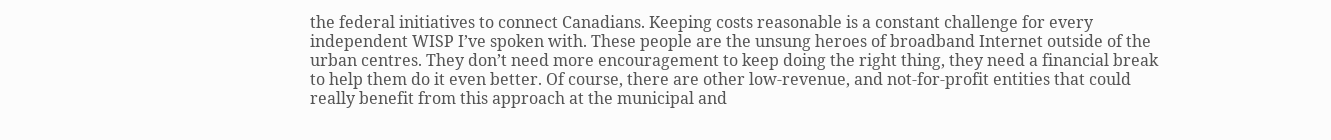the federal initiatives to connect Canadians. Keeping costs reasonable is a constant challenge for every independent WISP I’ve spoken with. These people are the unsung heroes of broadband Internet outside of the urban centres. They don’t need more encouragement to keep doing the right thing, they need a financial break to help them do it even better. Of course, there are other low-revenue, and not-for-profit entities that could really benefit from this approach at the municipal and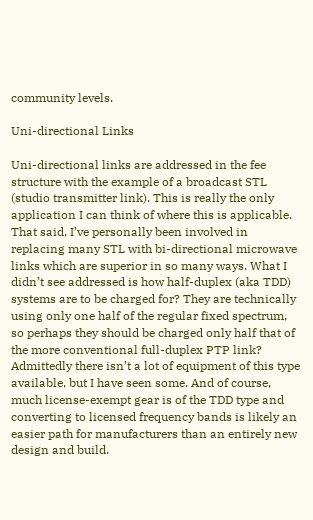community levels.

Uni-directional Links

Uni-directional links are addressed in the fee structure with the example of a broadcast STL (studio transmitter link). This is really the only application I can think of where this is applicable. That said, I’ve personally been involved in replacing many STL with bi-directional microwave links which are superior in so many ways. What I didn’t see addressed is how half-duplex (aka TDD) systems are to be charged for? They are technically using only one half of the regular fixed spectrum, so perhaps they should be charged only half that of the more conventional full-duplex PTP link? Admittedly there isn’t a lot of equipment of this type available, but I have seen some. And of course, much license-exempt gear is of the TDD type and converting to licensed frequency bands is likely an easier path for manufacturers than an entirely new design and build.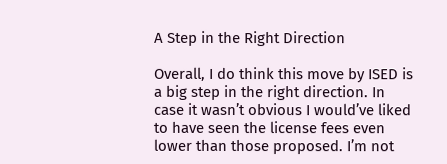A Step in the Right Direction

Overall, I do think this move by ISED is a big step in the right direction. In case it wasn’t obvious I would’ve liked to have seen the license fees even lower than those proposed. I’m not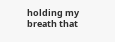holding my breath that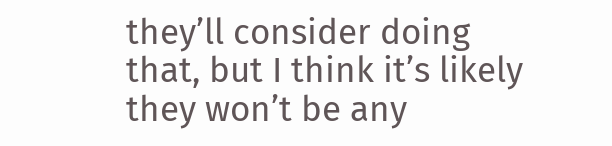they’ll consider doing that, but I think it’s likely they won’t be any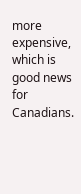more expensive, which is good news for Canadians.